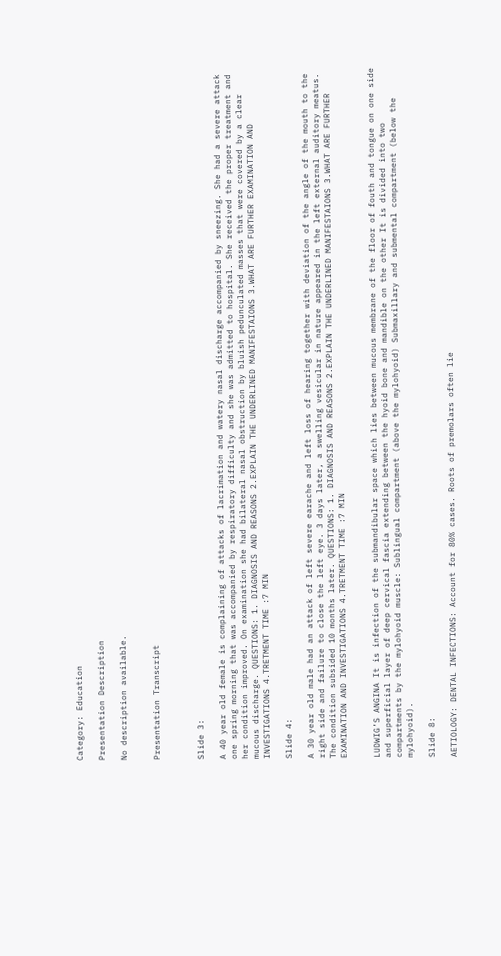Category: Education

Presentation Description

No description available.


Presentation Transcript



Slide 3:

A 40 year old female is complaining of attacks of lacrimation and watery nasal discharge accompanied by sneezing. She had a severe attack one spring morning that was accompanied by respiratory difficulty and she was admitted to hospital. She received the proper treatment and her condition improved. On examination she had bilateral nasal obstruction by bluish pedunculated masses that were covered by a clear mucous discharge. QUESTIONS: 1. DIAGNOSIS AND REASONS 2.EXPLAIN THE UNDERLINED MANIFESTAIONS 3.WHAT ARE FURTHER EXAMINATION AND INVESTIGATIONS 4.TRETMENT TIME :7 MIN

Slide 4:

A 30 year old male had an attack of left severe earache and left loss of hearing together with deviation of the angle of the mouth to the right side and failure to close the left eye. 3 days later, a swelling vesicular in nature appeared in the left external auditory meatus. The condition subsided 10 months later. QUESTIONS: 1. DIAGNOSIS AND REASONS 2.EXPLAIN THE UNDERLINED MANIFESTAIONS 3.WHAT ARE FURTHER EXAMINATION AND INVESTIGATIONS 4.TRETMENT TIME :7 MIN


LUDWIG’S ANGINA It is infection of the submandibular space which lies between mucous membrane of the floor of fouth and tongue on one side and superficial layer of deep cervical fascia extending between the hyoid bone and mandible on the other It is divided into two compartments by the mylohyoid muscle: Sublingual compartment (above the mylohyoid) Submaxillary and submental compartment (below the mylohyoid).

Slide 8:

AETIOLOGY: DENTAL INFECTIONS: Account for 80% cases. Roots of premolars often lie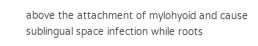above the attachment of mylohyoid and cause sublingual space infection while roots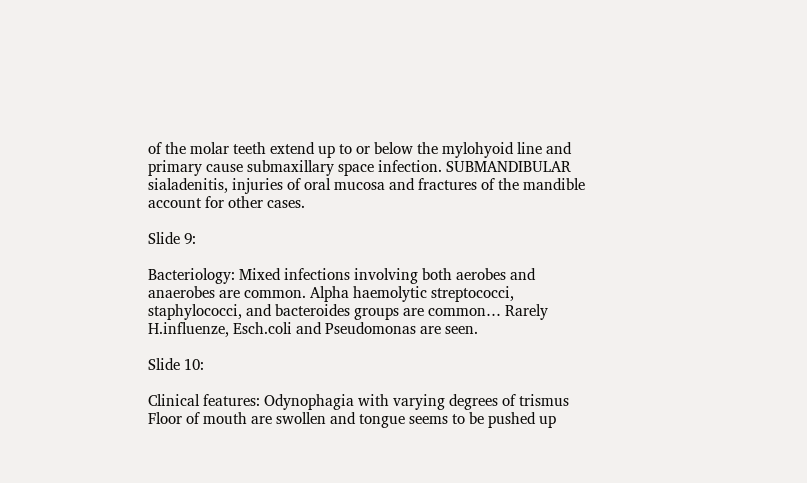of the molar teeth extend up to or below the mylohyoid line and primary cause submaxillary space infection. SUBMANDIBULAR sialadenitis, injuries of oral mucosa and fractures of the mandible account for other cases.

Slide 9:

Bacteriology: Mixed infections involving both aerobes and anaerobes are common. Alpha haemolytic streptococci, staphylococci, and bacteroides groups are common… Rarely H.influenze, Esch.coli and Pseudomonas are seen.

Slide 10:

Clinical features: Odynophagia with varying degrees of trismus Floor of mouth are swollen and tongue seems to be pushed up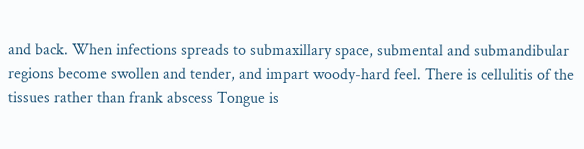and back. When infections spreads to submaxillary space, submental and submandibular regions become swollen and tender, and impart woody-hard feel. There is cellulitis of the tissues rather than frank abscess Tongue is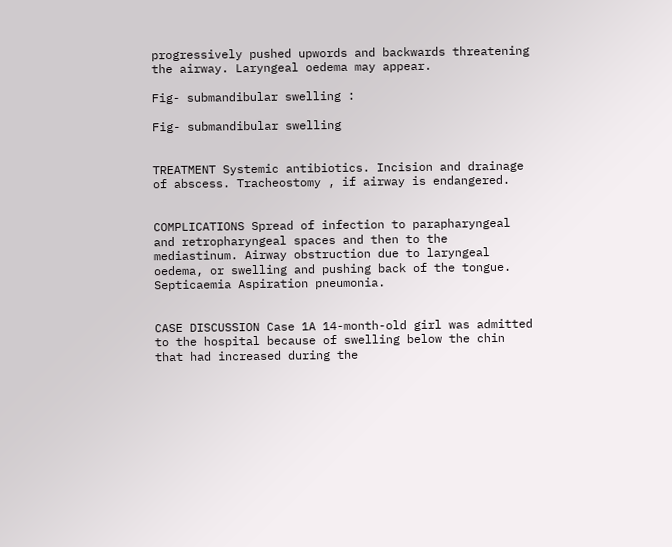progressively pushed upwords and backwards threatening the airway. Laryngeal oedema may appear.

Fig- submandibular swelling :

Fig- submandibular swelling


TREATMENT Systemic antibiotics. Incision and drainage of abscess. Tracheostomy , if airway is endangered.


COMPLICATIONS Spread of infection to parapharyngeal and retropharyngeal spaces and then to the mediastinum. Airway obstruction due to laryngeal oedema, or swelling and pushing back of the tongue. Septicaemia Aspiration pneumonia.


CASE DISCUSSION Case 1A 14-month-old girl was admitted to the hospital because of swelling below the chin that had increased during the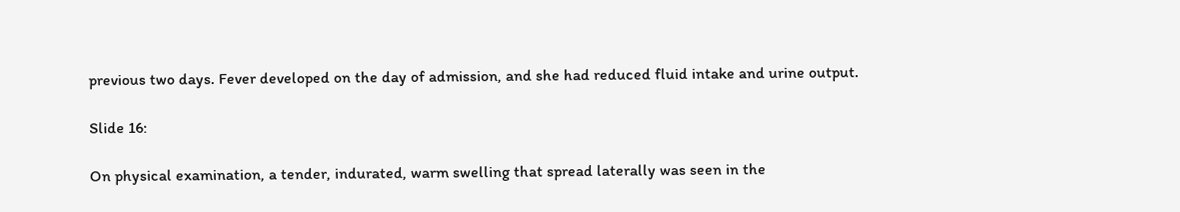previous two days. Fever developed on the day of admission, and she had reduced fluid intake and urine output.

Slide 16:

On physical examination, a tender, indurated, warm swelling that spread laterally was seen in the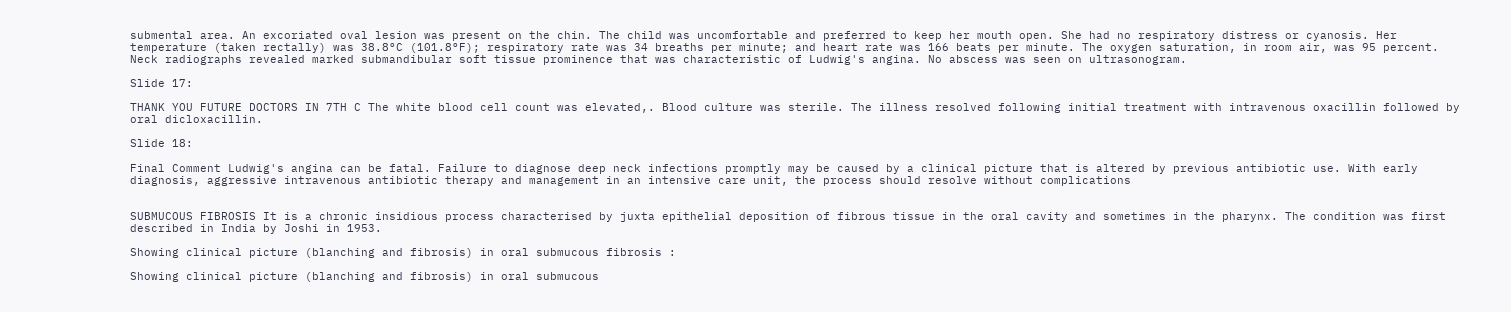submental area. An excoriated oval lesion was present on the chin. The child was uncomfortable and preferred to keep her mouth open. She had no respiratory distress or cyanosis. Her temperature (taken rectally) was 38.8°C (101.8°F); respiratory rate was 34 breaths per minute; and heart rate was 166 beats per minute. The oxygen saturation, in room air, was 95 percent. Neck radiographs revealed marked submandibular soft tissue prominence that was characteristic of Ludwig's angina. No abscess was seen on ultrasonogram.

Slide 17:

THANK YOU FUTURE DOCTORS IN 7TH C The white blood cell count was elevated,. Blood culture was sterile. The illness resolved following initial treatment with intravenous oxacillin followed by oral dicloxacillin.

Slide 18:

Final Comment Ludwig's angina can be fatal. Failure to diagnose deep neck infections promptly may be caused by a clinical picture that is altered by previous antibiotic use. With early diagnosis, aggressive intravenous antibiotic therapy and management in an intensive care unit, the process should resolve without complications


SUBMUCOUS FIBROSIS It is a chronic insidious process characterised by juxta epithelial deposition of fibrous tissue in the oral cavity and sometimes in the pharynx. The condition was first described in India by Joshi in 1953.

Showing clinical picture (blanching and fibrosis) in oral submucous fibrosis :

Showing clinical picture (blanching and fibrosis) in oral submucous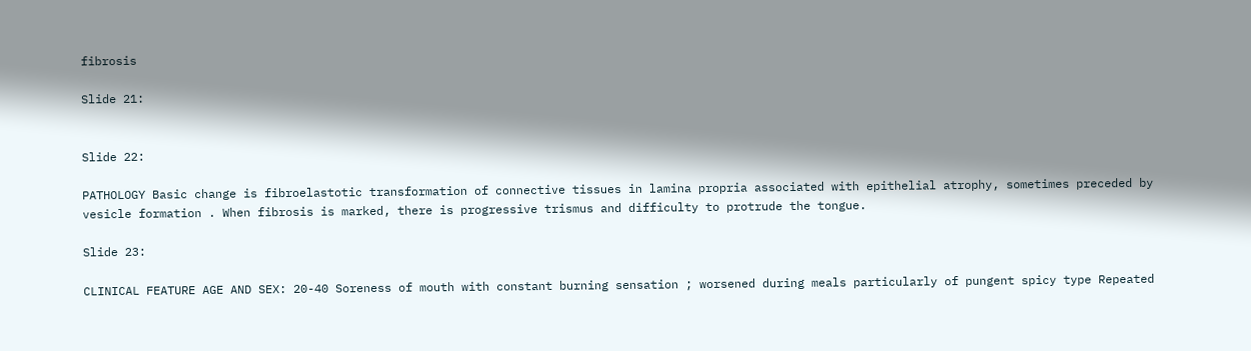fibrosis

Slide 21:


Slide 22:

PATHOLOGY Basic change is fibroelastotic transformation of connective tissues in lamina propria associated with epithelial atrophy, sometimes preceded by vesicle formation . When fibrosis is marked, there is progressive trismus and difficulty to protrude the tongue.

Slide 23:

CLINICAL FEATURE AGE AND SEX: 20-40 Soreness of mouth with constant burning sensation ; worsened during meals particularly of pungent spicy type Repeated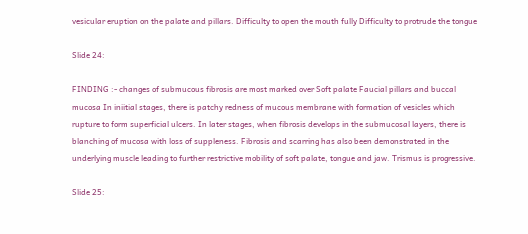vesicular eruption on the palate and pillars. Difficulty to open the mouth fully Difficulty to protrude the tongue

Slide 24:

FINDING :- changes of submucous fibrosis are most marked over Soft palate Faucial pillars and buccal mucosa In iniitial stages, there is patchy redness of mucous membrane with formation of vesicles which rupture to form superficial ulcers. In later stages, when fibrosis develops in the submucosal layers, there is blanching of mucosa with loss of suppleness. Fibrosis and scarring has also been demonstrated in the underlying muscle leading to further restrictive mobility of soft palate, tongue and jaw. Trismus is progressive.

Slide 25: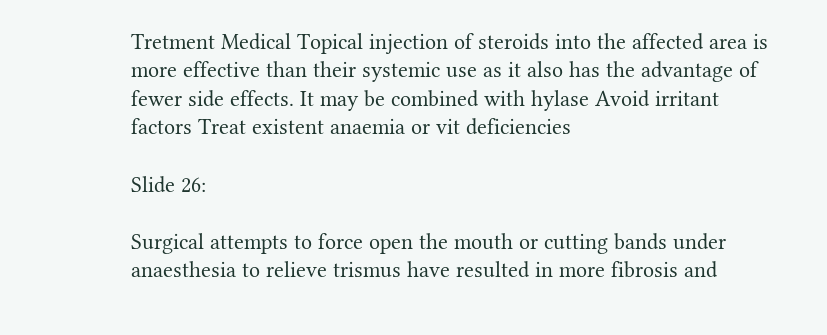Tretment Medical Topical injection of steroids into the affected area is more effective than their systemic use as it also has the advantage of fewer side effects. It may be combined with hylase Avoid irritant factors Treat existent anaemia or vit deficiencies

Slide 26:

Surgical attempts to force open the mouth or cutting bands under anaesthesia to relieve trismus have resulted in more fibrosis and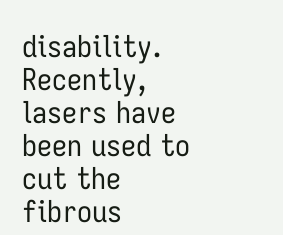disability. Recently, lasers have been used to cut the fibrous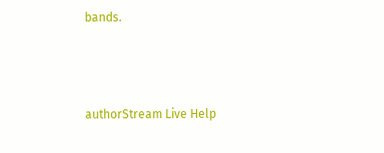bands.



authorStream Live Help